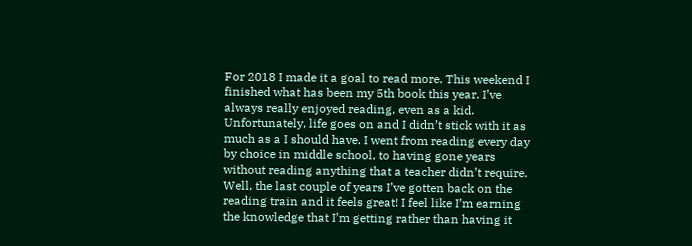For 2018 I made it a goal to read more. This weekend I finished what has been my 5th book this year. I’ve always really enjoyed reading, even as a kid. Unfortunately, life goes on and I didn’t stick with it as much as a I should have. I went from reading every day by choice in middle school, to having gone years without reading anything that a teacher didn’t require. Well, the last couple of years I’ve gotten back on the reading train and it feels great! I feel like I’m earning the knowledge that I’m getting rather than having it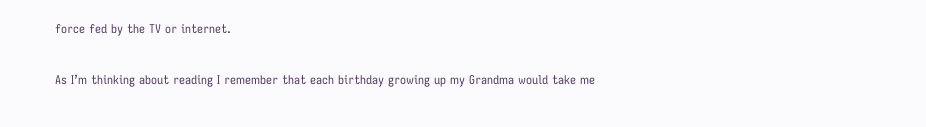force fed by the TV or internet.

As I’m thinking about reading I remember that each birthday growing up my Grandma would take me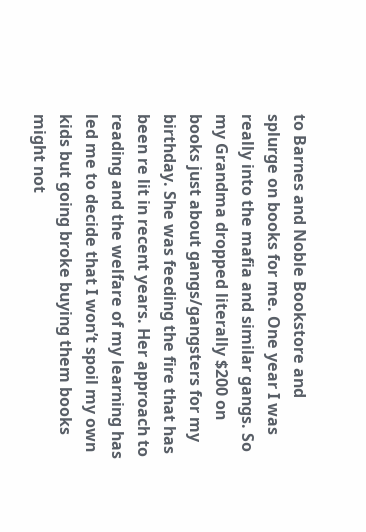to Barnes and Noble Bookstore and splurge on books for me. One year I was really into the mafia and similar gangs. So my Grandma dropped literally $200 on books just about gangs/gangsters for my birthday. She was feeding the fire that has been re lit in recent years. Her approach to reading and the welfare of my learning has led me to decide that I won’t spoil my own kids but going broke buying them books might not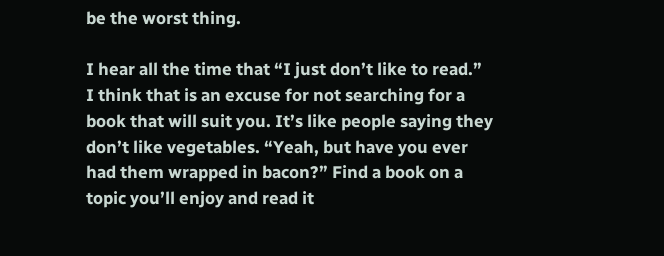be the worst thing.

I hear all the time that “I just don’t like to read.” I think that is an excuse for not searching for a book that will suit you. It’s like people saying they don’t like vegetables. “Yeah, but have you ever had them wrapped in bacon?” Find a book on a topic you’ll enjoy and read it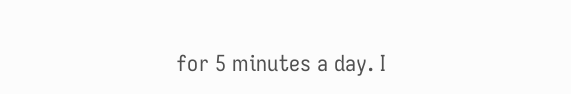for 5 minutes a day. I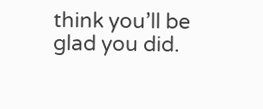think you’ll be glad you did.